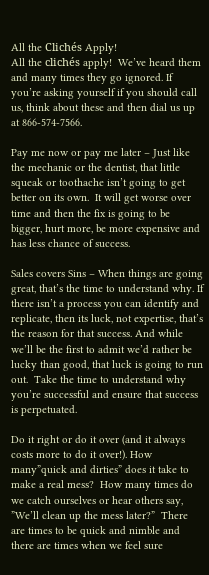All the Clichés Apply!
All the clichés apply!  We’ve heard them and many times they go ignored. If you’re asking yourself if you should call us, think about these and then dial us up at 866-574-7566.

Pay me now or pay me later – Just like the mechanic or the dentist, that little squeak or toothache isn’t going to get better on its own.  It will get worse over time and then the fix is going to be bigger, hurt more, be more expensive and has less chance of success.

Sales covers Sins – When things are going great, that’s the time to understand why. If there isn’t a process you can identify and replicate, then its luck, not expertise, that’s the reason for that success. And while we’ll be the first to admit we’d rather be lucky than good, that luck is going to run out.  Take the time to understand why you’re successful and ensure that success is perpetuated.

Do it right or do it over (and it always costs more to do it over!). How many”quick and dirties” does it take to make a real mess?  How many times do we catch ourselves or hear others say, ”We’ll clean up the mess later?”  There are times to be quick and nimble and there are times when we feel sure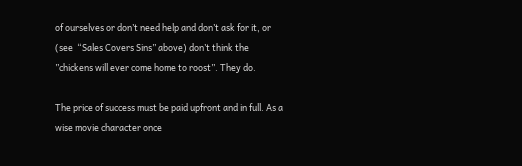of ourselves or don’t need help and don’t ask for it, or (see  “Sales Covers Sins” above) don’t think the ”chickens will ever come home to roost”. They do.

The price of success must be paid upfront and in full. As a wise movie character once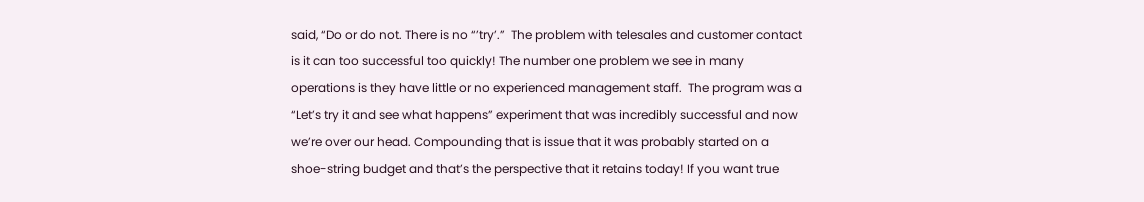said, “Do or do not. There is no “’try’.”  The problem with telesales and customer contact is it can too successful too quickly! The number one problem we see in many operations is they have little or no experienced management staff.  The program was a “Let’s try it and see what happens” experiment that was incredibly successful and now we’re over our head. Compounding that is issue that it was probably started on a shoe-string budget and that’s the perspective that it retains today! If you want true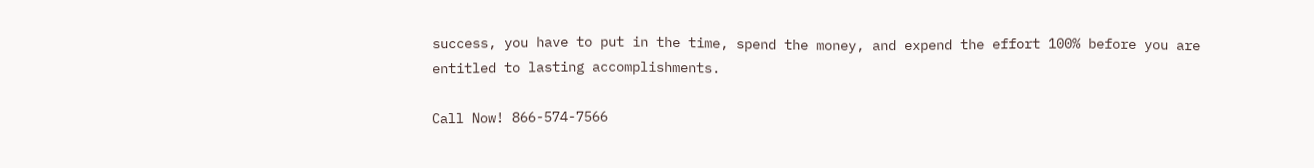success, you have to put in the time, spend the money, and expend the effort 100% before you are entitled to lasting accomplishments.

Call Now! 866-574-7566